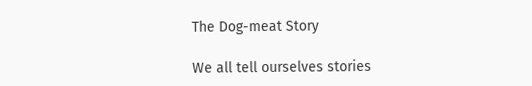The Dog-meat Story

We all tell ourselves stories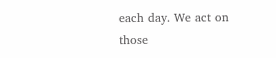each day. We act on those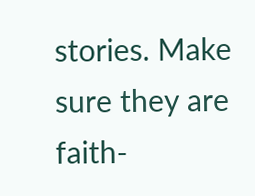stories. Make sure they are faith-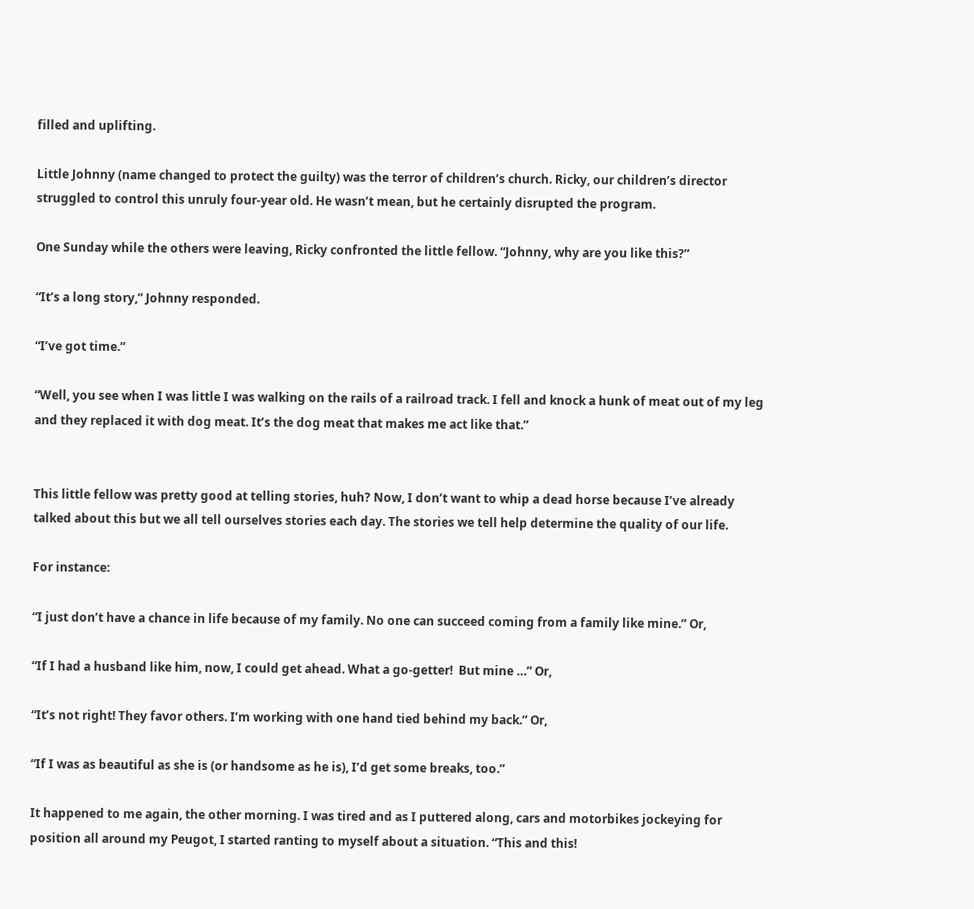filled and uplifting.

Little Johnny (name changed to protect the guilty) was the terror of children’s church. Ricky, our children’s director struggled to control this unruly four-year old. He wasn’t mean, but he certainly disrupted the program.

One Sunday while the others were leaving, Ricky confronted the little fellow. “Johnny, why are you like this?”

“It’s a long story,” Johnny responded.

“I’ve got time.”

“Well, you see when I was little I was walking on the rails of a railroad track. I fell and knock a hunk of meat out of my leg and they replaced it with dog meat. It’s the dog meat that makes me act like that.”


This little fellow was pretty good at telling stories, huh? Now, I don’t want to whip a dead horse because I’ve already talked about this but we all tell ourselves stories each day. The stories we tell help determine the quality of our life.

For instance:

“I just don’t have a chance in life because of my family. No one can succeed coming from a family like mine.” Or,

“If I had a husband like him, now, I could get ahead. What a go-getter!  But mine …” Or,

“It’s not right! They favor others. I’m working with one hand tied behind my back.” Or,

“If I was as beautiful as she is (or handsome as he is), I’d get some breaks, too.”

It happened to me again, the other morning. I was tired and as I puttered along, cars and motorbikes jockeying for position all around my Peugot, I started ranting to myself about a situation. “This and this!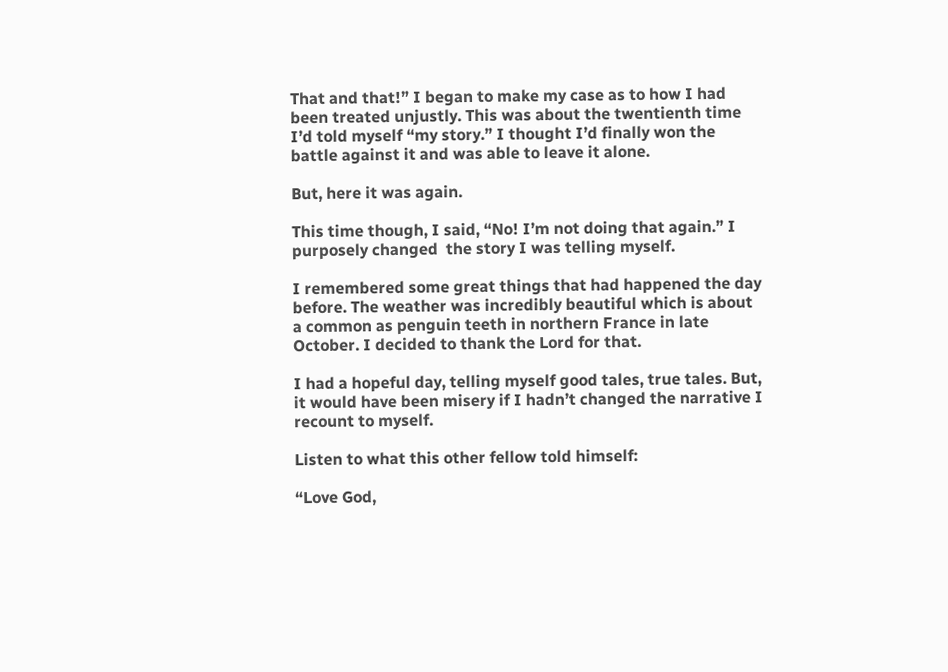That and that!” I began to make my case as to how I had been treated unjustly. This was about the twentienth time I’d told myself “my story.” I thought I’d finally won the battle against it and was able to leave it alone.

But, here it was again.

This time though, I said, “No! I’m not doing that again.” I purposely changed  the story I was telling myself.

I remembered some great things that had happened the day before. The weather was incredibly beautiful which is about a common as penguin teeth in northern France in late October. I decided to thank the Lord for that.

I had a hopeful day, telling myself good tales, true tales. But, it would have been misery if I hadn’t changed the narrative I recount to myself.

Listen to what this other fellow told himself:

“Love God,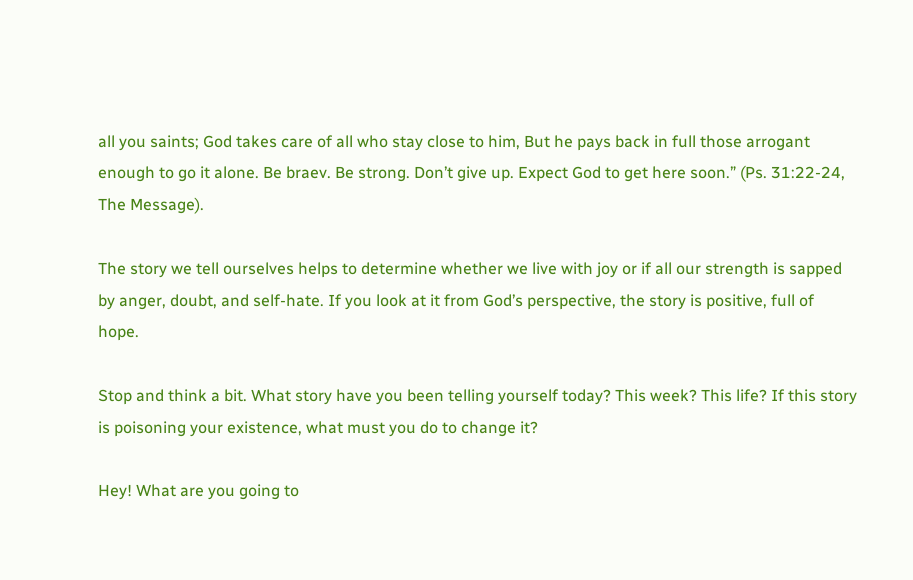all you saints; God takes care of all who stay close to him, But he pays back in full those arrogant enough to go it alone. Be braev. Be strong. Don’t give up. Expect God to get here soon.” (Ps. 31:22-24, The Message).

The story we tell ourselves helps to determine whether we live with joy or if all our strength is sapped by anger, doubt, and self-hate. If you look at it from God’s perspective, the story is positive, full of hope.

Stop and think a bit. What story have you been telling yourself today? This week? This life? If this story is poisoning your existence, what must you do to change it?

Hey! What are you going to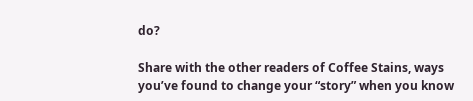do?

Share with the other readers of Coffee Stains, ways you’ve found to change your “story” when you know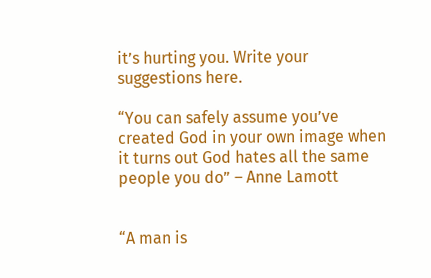it’s hurting you. Write your suggestions here.

“You can safely assume you’ve created God in your own image when it turns out God hates all the same people you do” – Anne Lamott


“A man is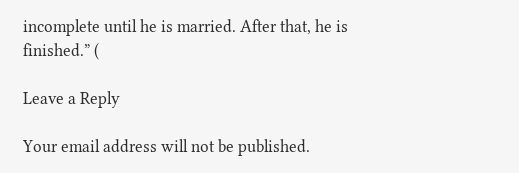incomplete until he is married. After that, he is finished.” (

Leave a Reply

Your email address will not be published.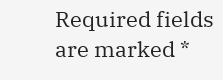Required fields are marked *